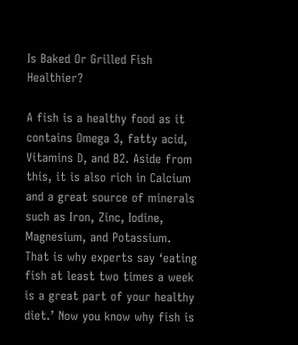Is Baked Or Grilled Fish Healthier?

A fish is a healthy food as it contains Omega 3, fatty acid, Vitamins D, and B2. Aside from this, it is also rich in Calcium and a great source of minerals such as Iron, Zinc, Iodine, Magnesium, and Potassium. That is why experts say ‘eating fish at least two times a week is a great part of your healthy diet.’ Now you know why fish is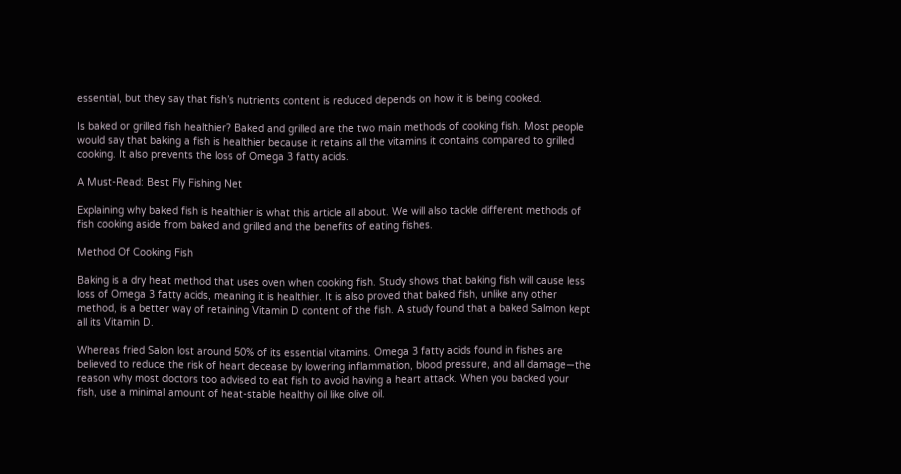essential, but they say that fish’s nutrients content is reduced depends on how it is being cooked.

Is baked or grilled fish healthier? Baked and grilled are the two main methods of cooking fish. Most people would say that baking a fish is healthier because it retains all the vitamins it contains compared to grilled cooking. It also prevents the loss of Omega 3 fatty acids.

A Must-Read: Best Fly Fishing Net

Explaining why baked fish is healthier is what this article all about. We will also tackle different methods of fish cooking aside from baked and grilled and the benefits of eating fishes.

Method Of Cooking Fish

Baking is a dry heat method that uses oven when cooking fish. Study shows that baking fish will cause less loss of Omega 3 fatty acids, meaning it is healthier. It is also proved that baked fish, unlike any other method, is a better way of retaining Vitamin D content of the fish. A study found that a baked Salmon kept all its Vitamin D.

Whereas fried Salon lost around 50% of its essential vitamins. Omega 3 fatty acids found in fishes are believed to reduce the risk of heart decease by lowering inflammation, blood pressure, and all damage—the reason why most doctors too advised to eat fish to avoid having a heart attack. When you backed your fish, use a minimal amount of heat-stable healthy oil like olive oil.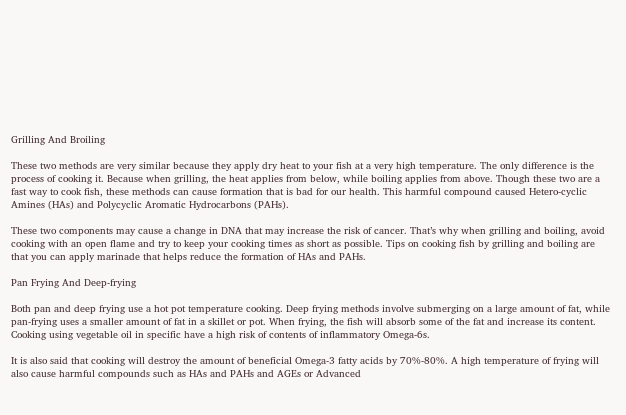Grilling And Broiling

These two methods are very similar because they apply dry heat to your fish at a very high temperature. The only difference is the process of cooking it. Because when grilling, the heat applies from below, while boiling applies from above. Though these two are a fast way to cook fish, these methods can cause formation that is bad for our health. This harmful compound caused Hetero-cyclic Amines (HAs) and Polycyclic Aromatic Hydrocarbons (PAHs).

These two components may cause a change in DNA that may increase the risk of cancer. That’s why when grilling and boiling, avoid cooking with an open flame and try to keep your cooking times as short as possible. Tips on cooking fish by grilling and boiling are that you can apply marinade that helps reduce the formation of HAs and PAHs.

Pan Frying And Deep-frying

Both pan and deep frying use a hot pot temperature cooking. Deep frying methods involve submerging on a large amount of fat, while pan-frying uses a smaller amount of fat in a skillet or pot. When frying, the fish will absorb some of the fat and increase its content. Cooking using vegetable oil in specific have a high risk of contents of inflammatory Omega-6s.

It is also said that cooking will destroy the amount of beneficial Omega-3 fatty acids by 70%-80%. A high temperature of frying will also cause harmful compounds such as HAs and PAHs and AGEs or Advanced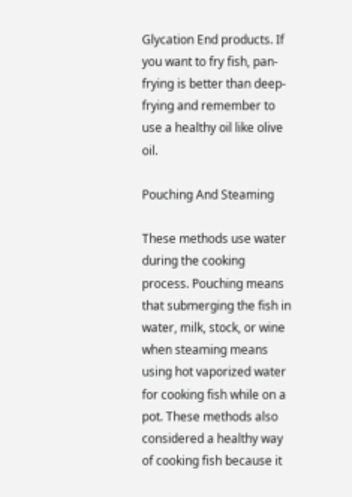Glycation End products. If you want to fry fish, pan-frying is better than deep-frying and remember to use a healthy oil like olive oil.

Pouching And Steaming

These methods use water during the cooking process. Pouching means that submerging the fish in water, milk, stock, or wine when steaming means using hot vaporized water for cooking fish while on a pot. These methods also considered a healthy way of cooking fish because it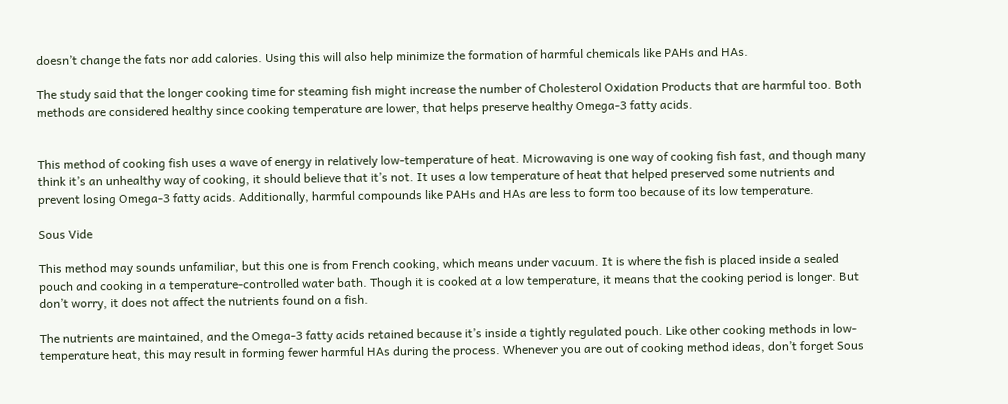doesn’t change the fats nor add calories. Using this will also help minimize the formation of harmful chemicals like PAHs and HAs.

The study said that the longer cooking time for steaming fish might increase the number of Cholesterol Oxidation Products that are harmful too. Both methods are considered healthy since cooking temperature are lower, that helps preserve healthy Omega-3 fatty acids.


This method of cooking fish uses a wave of energy in relatively low-temperature of heat. Microwaving is one way of cooking fish fast, and though many think it’s an unhealthy way of cooking, it should believe that it’s not. It uses a low temperature of heat that helped preserved some nutrients and prevent losing Omega-3 fatty acids. Additionally, harmful compounds like PAHs and HAs are less to form too because of its low temperature.

Sous Vide

This method may sounds unfamiliar, but this one is from French cooking, which means under vacuum. It is where the fish is placed inside a sealed pouch and cooking in a temperature-controlled water bath. Though it is cooked at a low temperature, it means that the cooking period is longer. But don’t worry, it does not affect the nutrients found on a fish.

The nutrients are maintained, and the Omega-3 fatty acids retained because it’s inside a tightly regulated pouch. Like other cooking methods in low-temperature heat, this may result in forming fewer harmful HAs during the process. Whenever you are out of cooking method ideas, don’t forget Sous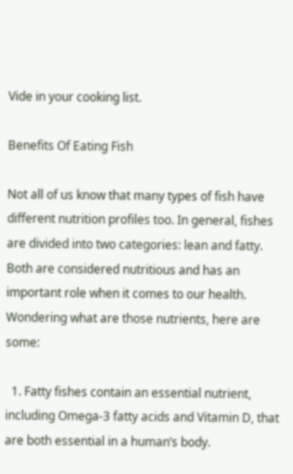Vide in your cooking list.

Benefits Of Eating Fish

Not all of us know that many types of fish have different nutrition profiles too. In general, fishes are divided into two categories: lean and fatty. Both are considered nutritious and has an important role when it comes to our health. Wondering what are those nutrients, here are some:

  1. Fatty fishes contain an essential nutrient, including Omega-3 fatty acids and Vitamin D, that are both essential in a human’s body.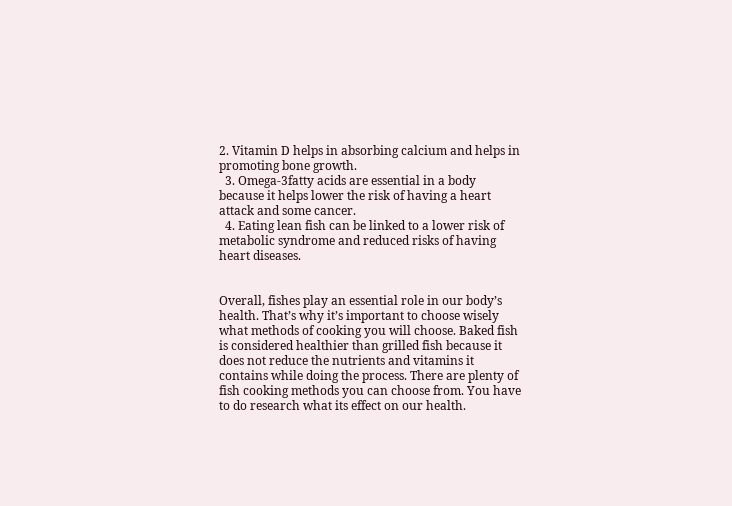2. Vitamin D helps in absorbing calcium and helps in promoting bone growth.
  3. Omega-3fatty acids are essential in a body because it helps lower the risk of having a heart attack and some cancer.
  4. Eating lean fish can be linked to a lower risk of metabolic syndrome and reduced risks of having heart diseases.


Overall, fishes play an essential role in our body’s health. That’s why it’s important to choose wisely what methods of cooking you will choose. Baked fish is considered healthier than grilled fish because it does not reduce the nutrients and vitamins it contains while doing the process. There are plenty of fish cooking methods you can choose from. You have to do research what its effect on our health.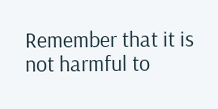Remember that it is not harmful to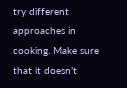try different approaches in cooking. Make sure that it doesn’t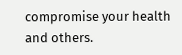compromise your health and others.